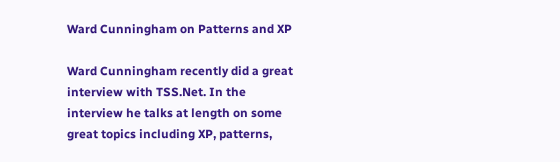Ward Cunningham on Patterns and XP

Ward Cunningham recently did a great interview with TSS.Net. In the interview he talks at length on some great topics including XP, patterns,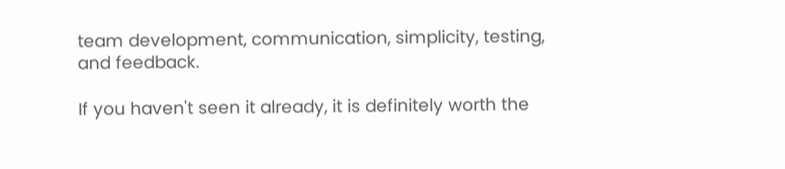team development, communication, simplicity, testing, and feedback.

If you haven't seen it already, it is definitely worth the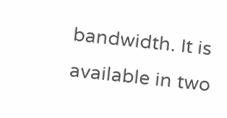bandwidth. It is available in two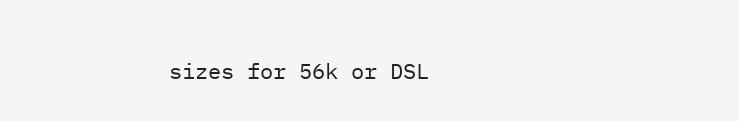sizes for 56k or DSL